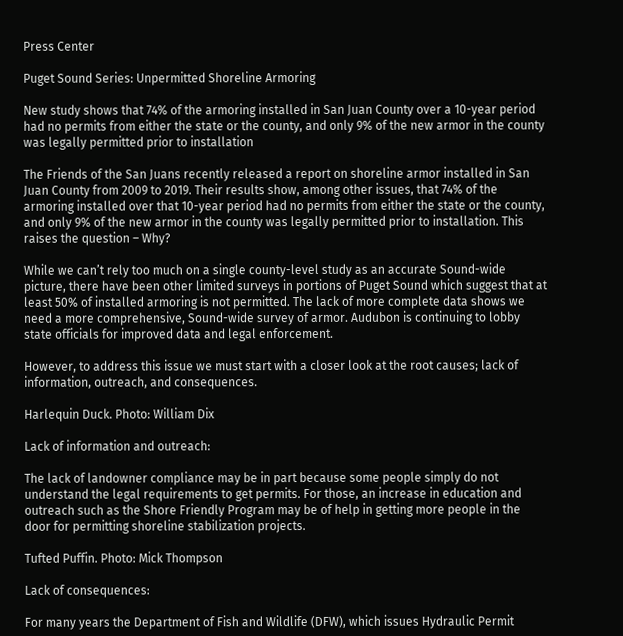Press Center

Puget Sound Series: Unpermitted Shoreline Armoring

New study shows that 74% of the armoring installed in San Juan County over a 10-year period had no permits from either the state or the county, and only 9% of the new armor in the county was legally permitted prior to installation

The Friends of the San Juans recently released a report on shoreline armor installed in San Juan County from 2009 to 2019. Their results show, among other issues, that 74% of the armoring installed over that 10-year period had no permits from either the state or the county, and only 9% of the new armor in the county was legally permitted prior to installation. This raises the question – Why?

While we can’t rely too much on a single county-level study as an accurate Sound-wide picture, there have been other limited surveys in portions of Puget Sound which suggest that at least 50% of installed armoring is not permitted. The lack of more complete data shows we need a more comprehensive, Sound-wide survey of armor. Audubon is continuing to lobby state officials for improved data and legal enforcement.

However, to address this issue we must start with a closer look at the root causes; lack of information, outreach, and consequences.

Harlequin Duck. Photo: William Dix

Lack of information and outreach:

The lack of landowner compliance may be in part because some people simply do not understand the legal requirements to get permits. For those, an increase in education and outreach such as the Shore Friendly Program may be of help in getting more people in the door for permitting shoreline stabilization projects.

Tufted Puffin. Photo: Mick Thompson

Lack of consequences:

For many years the Department of Fish and Wildlife (DFW), which issues Hydraulic Permit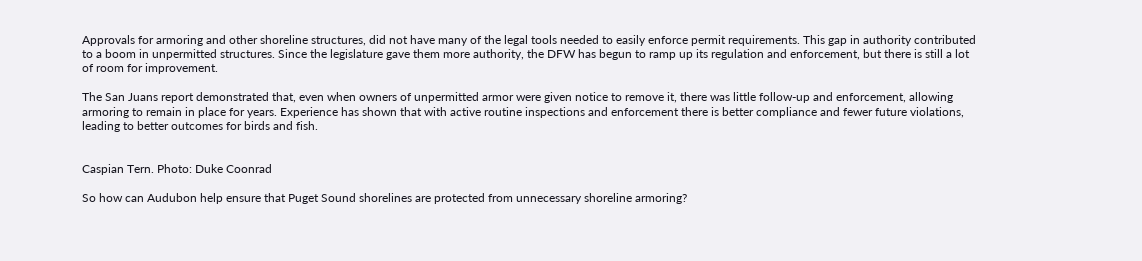Approvals for armoring and other shoreline structures, did not have many of the legal tools needed to easily enforce permit requirements. This gap in authority contributed to a boom in unpermitted structures. Since the legislature gave them more authority, the DFW has begun to ramp up its regulation and enforcement, but there is still a lot of room for improvement.

The San Juans report demonstrated that, even when owners of unpermitted armor were given notice to remove it, there was little follow-up and enforcement, allowing armoring to remain in place for years. Experience has shown that with active routine inspections and enforcement there is better compliance and fewer future violations, leading to better outcomes for birds and fish.


Caspian Tern. Photo: Duke Coonrad

So how can Audubon help ensure that Puget Sound shorelines are protected from unnecessary shoreline armoring?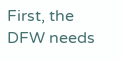First, the DFW needs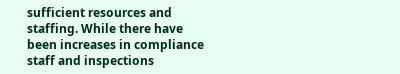sufficient resources and staffing. While there have been increases in compliance staff and inspections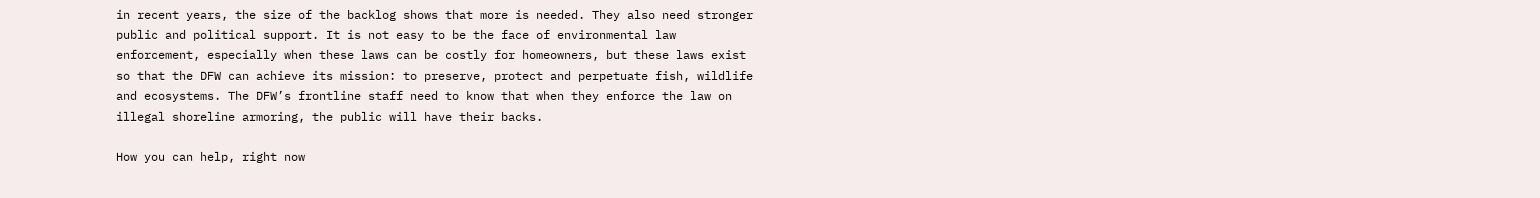in recent years, the size of the backlog shows that more is needed. They also need stronger public and political support. It is not easy to be the face of environmental law enforcement, especially when these laws can be costly for homeowners, but these laws exist so that the DFW can achieve its mission: to preserve, protect and perpetuate fish, wildlife and ecosystems. The DFW’s frontline staff need to know that when they enforce the law on illegal shoreline armoring, the public will have their backs.

How you can help, right now